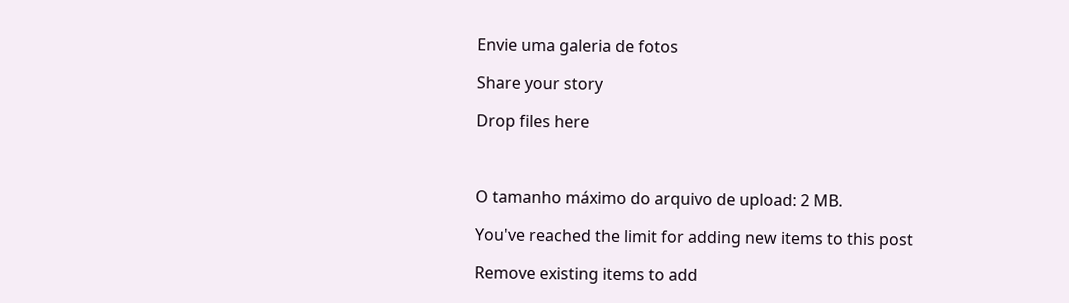Envie uma galeria de fotos

Share your story

Drop files here



O tamanho máximo do arquivo de upload: 2 MB.

You've reached the limit for adding new items to this post

Remove existing items to add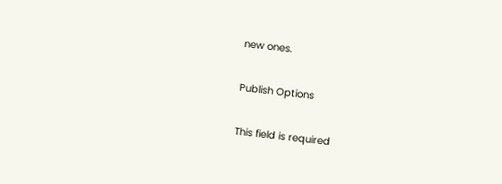new ones.

Publish Options

This field is required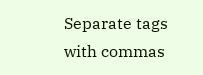Separate tags with commas